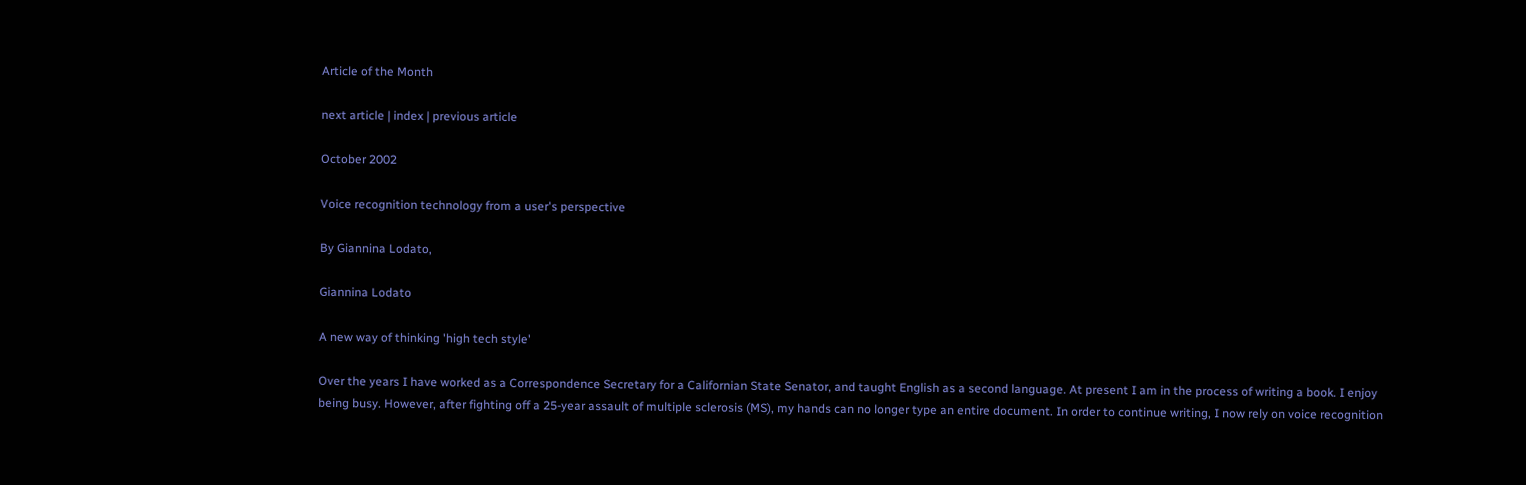Article of the Month

next article | index | previous article

October 2002

Voice recognition technology from a user's perspective

By Giannina Lodato,

Giannina Lodato

A new way of thinking 'high tech style'

Over the years I have worked as a Correspondence Secretary for a Californian State Senator, and taught English as a second language. At present I am in the process of writing a book. I enjoy being busy. However, after fighting off a 25-year assault of multiple sclerosis (MS), my hands can no longer type an entire document. In order to continue writing, I now rely on voice recognition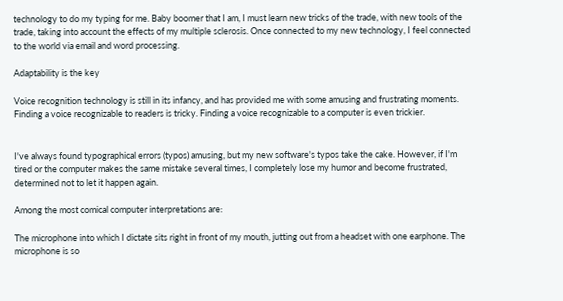technology to do my typing for me. Baby boomer that I am, I must learn new tricks of the trade, with new tools of the trade, taking into account the effects of my multiple sclerosis. Once connected to my new technology, I feel connected to the world via email and word processing.

Adaptability is the key

Voice recognition technology is still in its infancy, and has provided me with some amusing and frustrating moments. Finding a voice recognizable to readers is tricky. Finding a voice recognizable to a computer is even trickier.


I've always found typographical errors (typos) amusing, but my new software's typos take the cake. However, if I'm tired or the computer makes the same mistake several times, I completely lose my humor and become frustrated, determined not to let it happen again.

Among the most comical computer interpretations are:

The microphone into which I dictate sits right in front of my mouth, jutting out from a headset with one earphone. The microphone is so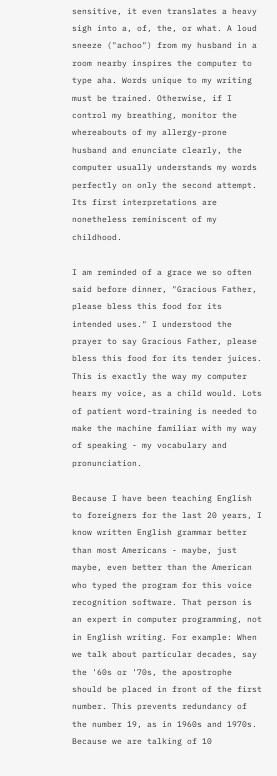sensitive, it even translates a heavy sigh into a, of, the, or what. A loud sneeze ("achoo") from my husband in a room nearby inspires the computer to type aha. Words unique to my writing must be trained. Otherwise, if I control my breathing, monitor the whereabouts of my allergy-prone husband and enunciate clearly, the computer usually understands my words perfectly on only the second attempt. Its first interpretations are nonetheless reminiscent of my childhood.

I am reminded of a grace we so often said before dinner, "Gracious Father, please bless this food for its intended uses." I understood the prayer to say Gracious Father, please bless this food for its tender juices. This is exactly the way my computer hears my voice, as a child would. Lots of patient word-training is needed to make the machine familiar with my way of speaking - my vocabulary and pronunciation.

Because I have been teaching English to foreigners for the last 20 years, I know written English grammar better than most Americans - maybe, just maybe, even better than the American who typed the program for this voice recognition software. That person is an expert in computer programming, not in English writing. For example: When we talk about particular decades, say the '60s or '70s, the apostrophe should be placed in front of the first number. This prevents redundancy of the number 19, as in 1960s and 1970s. Because we are talking of 10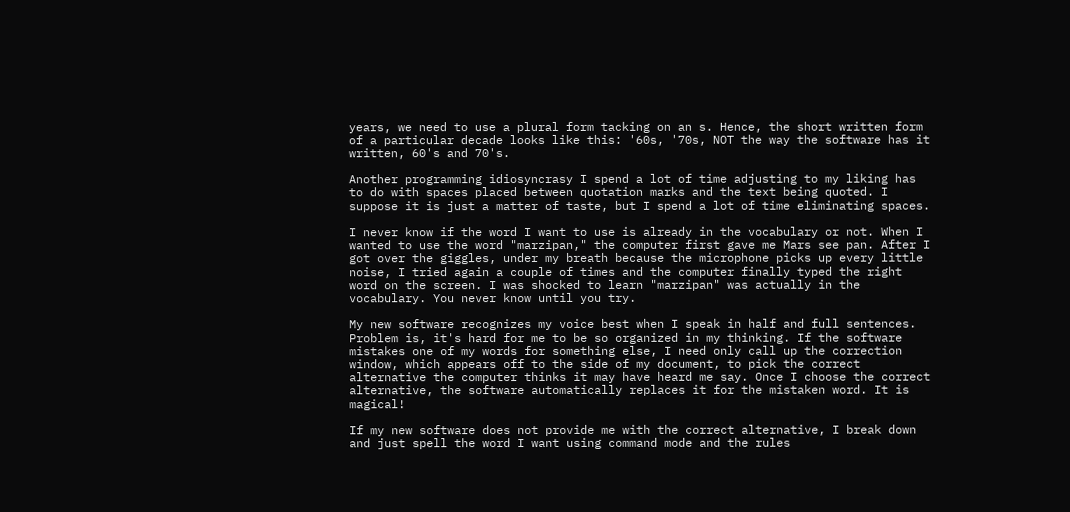years, we need to use a plural form tacking on an s. Hence, the short written form of a particular decade looks like this: '60s, '70s, NOT the way the software has it written, 60's and 70's.

Another programming idiosyncrasy I spend a lot of time adjusting to my liking has to do with spaces placed between quotation marks and the text being quoted. I suppose it is just a matter of taste, but I spend a lot of time eliminating spaces.

I never know if the word I want to use is already in the vocabulary or not. When I wanted to use the word "marzipan," the computer first gave me Mars see pan. After I got over the giggles, under my breath because the microphone picks up every little noise, I tried again a couple of times and the computer finally typed the right word on the screen. I was shocked to learn "marzipan" was actually in the vocabulary. You never know until you try.

My new software recognizes my voice best when I speak in half and full sentences. Problem is, it's hard for me to be so organized in my thinking. If the software mistakes one of my words for something else, I need only call up the correction window, which appears off to the side of my document, to pick the correct alternative the computer thinks it may have heard me say. Once I choose the correct alternative, the software automatically replaces it for the mistaken word. It is magical!

If my new software does not provide me with the correct alternative, I break down and just spell the word I want using command mode and the rules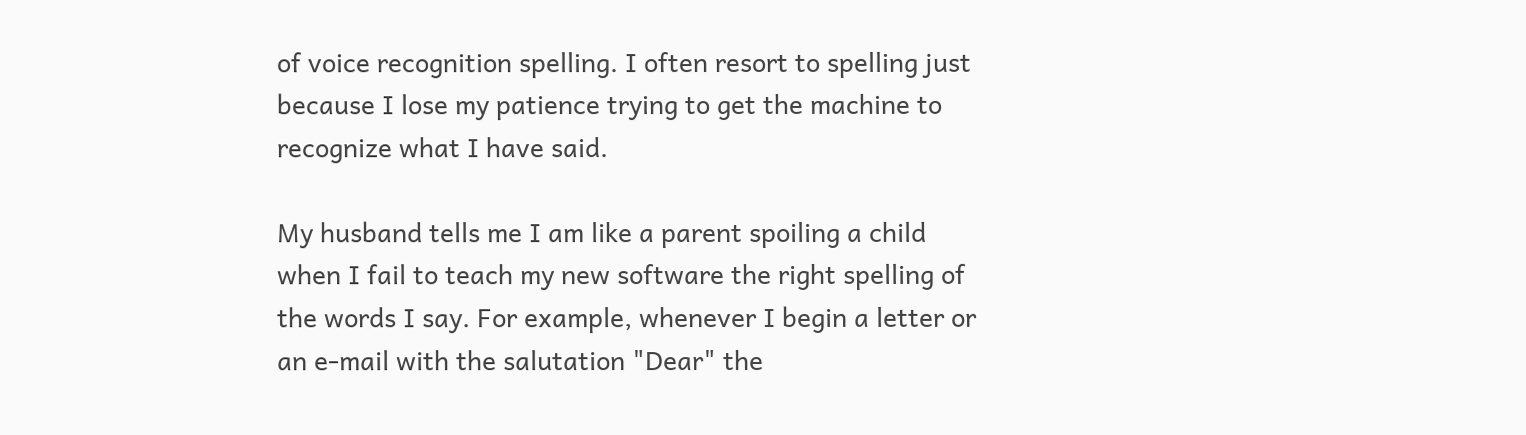of voice recognition spelling. I often resort to spelling just because I lose my patience trying to get the machine to recognize what I have said.

My husband tells me I am like a parent spoiling a child when I fail to teach my new software the right spelling of the words I say. For example, whenever I begin a letter or an e-mail with the salutation "Dear" the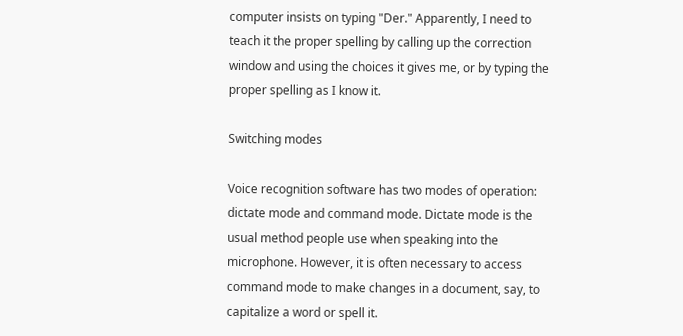computer insists on typing "Der." Apparently, I need to teach it the proper spelling by calling up the correction window and using the choices it gives me, or by typing the proper spelling as I know it.

Switching modes

Voice recognition software has two modes of operation: dictate mode and command mode. Dictate mode is the usual method people use when speaking into the microphone. However, it is often necessary to access command mode to make changes in a document, say, to capitalize a word or spell it.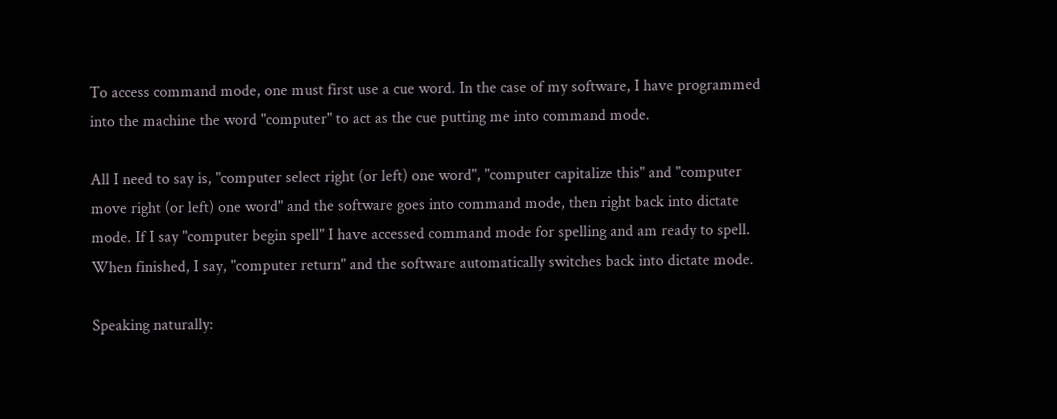To access command mode, one must first use a cue word. In the case of my software, I have programmed into the machine the word "computer" to act as the cue putting me into command mode.

All I need to say is, "computer select right (or left) one word", "computer capitalize this" and "computer move right (or left) one word" and the software goes into command mode, then right back into dictate mode. If I say "computer begin spell" I have accessed command mode for spelling and am ready to spell. When finished, I say, "computer return" and the software automatically switches back into dictate mode.

Speaking naturally: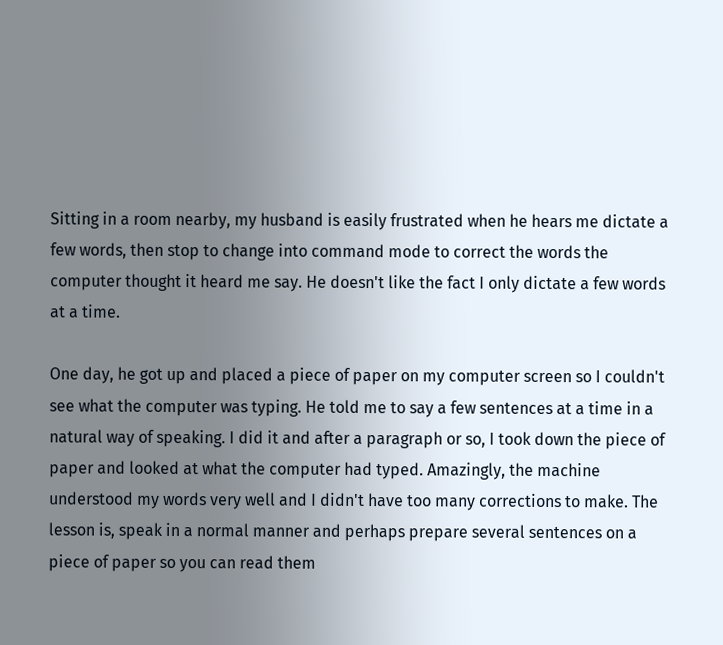Sitting in a room nearby, my husband is easily frustrated when he hears me dictate a few words, then stop to change into command mode to correct the words the computer thought it heard me say. He doesn't like the fact I only dictate a few words at a time.

One day, he got up and placed a piece of paper on my computer screen so I couldn't see what the computer was typing. He told me to say a few sentences at a time in a natural way of speaking. I did it and after a paragraph or so, I took down the piece of paper and looked at what the computer had typed. Amazingly, the machine understood my words very well and I didn't have too many corrections to make. The lesson is, speak in a normal manner and perhaps prepare several sentences on a piece of paper so you can read them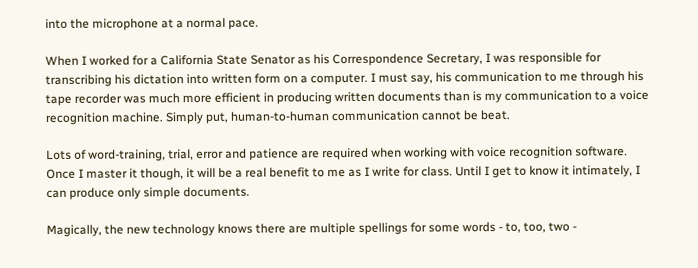into the microphone at a normal pace.

When I worked for a California State Senator as his Correspondence Secretary, I was responsible for transcribing his dictation into written form on a computer. I must say, his communication to me through his tape recorder was much more efficient in producing written documents than is my communication to a voice recognition machine. Simply put, human-to-human communication cannot be beat.

Lots of word-training, trial, error and patience are required when working with voice recognition software. Once I master it though, it will be a real benefit to me as I write for class. Until I get to know it intimately, I can produce only simple documents.

Magically, the new technology knows there are multiple spellings for some words - to, too, two -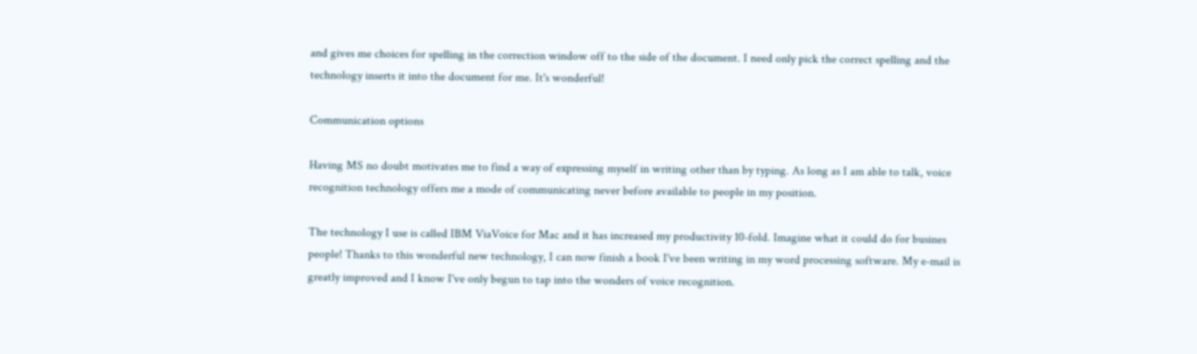and gives me choices for spelling in the correction window off to the side of the document. I need only pick the correct spelling and the technology inserts it into the document for me. It's wonderful!

Communication options

Having MS no doubt motivates me to find a way of expressing myself in writing other than by typing. As long as I am able to talk, voice recognition technology offers me a mode of communicating never before available to people in my position.

The technology I use is called IBM ViaVoice for Mac and it has increased my productivity 10-fold. Imagine what it could do for busines people! Thanks to this wonderful new technology, I can now finish a book I've been writing in my word processing software. My e-mail is greatly improved and I know I've only begun to tap into the wonders of voice recognition.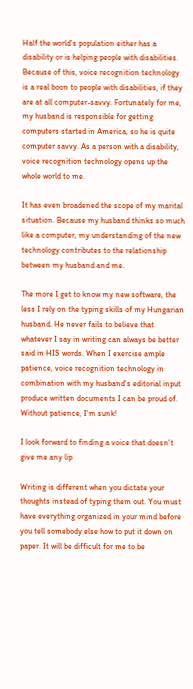Half the world's population either has a disability or is helping people with disabilities. Because of this, voice recognition technology is a real boon to people with disabilities, if they are at all computer-savvy. Fortunately for me, my husband is responsible for getting computers started in America, so he is quite computer savvy. As a person with a disability, voice recognition technology opens up the whole world to me.

It has even broadened the scope of my marital situation. Because my husband thinks so much like a computer, my understanding of the new technology contributes to the relationship between my husband and me.

The more I get to know my new software, the less I rely on the typing skills of my Hungarian husband. He never fails to believe that whatever I say in writing can always be better said in HIS words. When I exercise ample patience, voice recognition technology in combination with my husband's editorial input produce written documents I can be proud of. Without patience, I'm sunk!

I look forward to finding a voice that doesn't give me any lip

Writing is different when you dictate your thoughts instead of typing them out. You must have everything organized in your mind before you tell somebody else how to put it down on paper. It will be difficult for me to be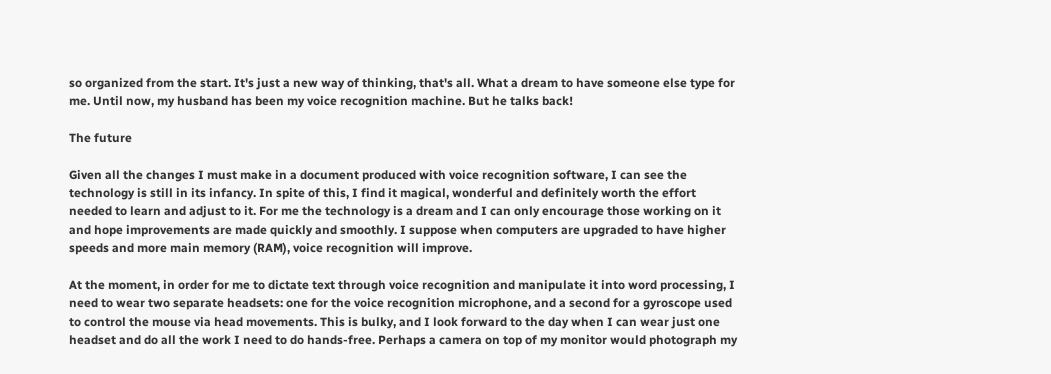so organized from the start. It's just a new way of thinking, that's all. What a dream to have someone else type for me. Until now, my husband has been my voice recognition machine. But he talks back!

The future

Given all the changes I must make in a document produced with voice recognition software, I can see the technology is still in its infancy. In spite of this, I find it magical, wonderful and definitely worth the effort needed to learn and adjust to it. For me the technology is a dream and I can only encourage those working on it and hope improvements are made quickly and smoothly. I suppose when computers are upgraded to have higher speeds and more main memory (RAM), voice recognition will improve.

At the moment, in order for me to dictate text through voice recognition and manipulate it into word processing, I need to wear two separate headsets: one for the voice recognition microphone, and a second for a gyroscope used to control the mouse via head movements. This is bulky, and I look forward to the day when I can wear just one headset and do all the work I need to do hands-free. Perhaps a camera on top of my monitor would photograph my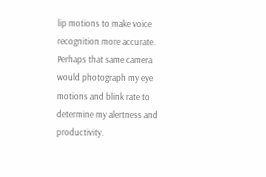lip motions to make voice recognition more accurate. Perhaps that same camera would photograph my eye motions and blink rate to determine my alertness and productivity.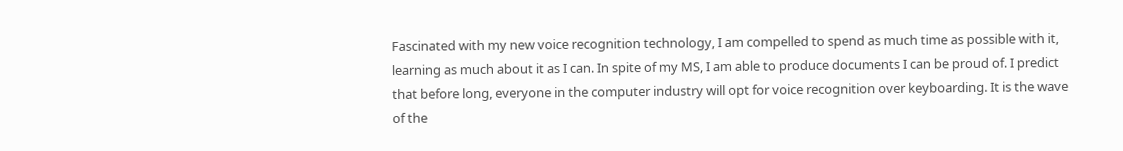Fascinated with my new voice recognition technology, I am compelled to spend as much time as possible with it, learning as much about it as I can. In spite of my MS, I am able to produce documents I can be proud of. I predict that before long, everyone in the computer industry will opt for voice recognition over keyboarding. It is the wave of the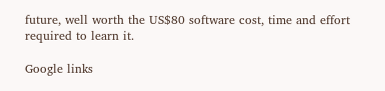future, well worth the US$80 software cost, time and effort required to learn it.

Google links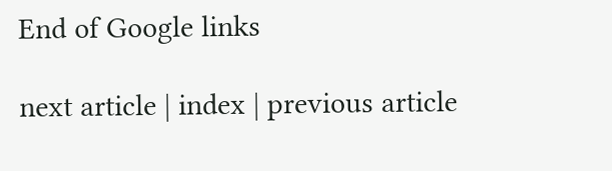End of Google links

next article | index | previous article